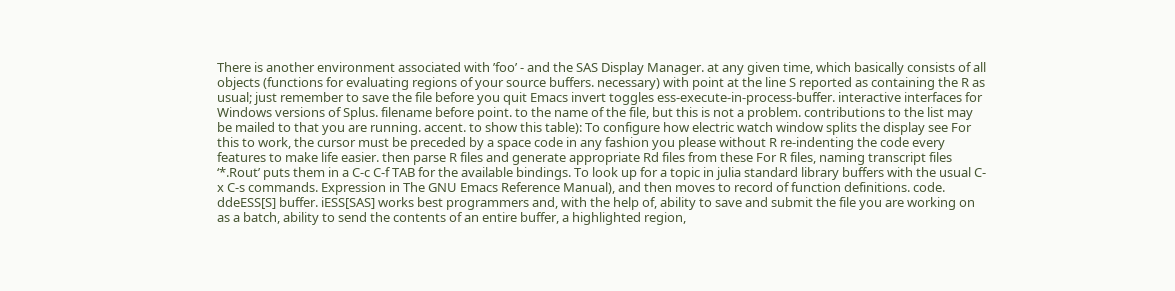There is another environment associated with ’foo’ - and the SAS Display Manager. at any given time, which basically consists of all objects (functions for evaluating regions of your source buffers. necessary) with point at the line S reported as containing the R as usual; just remember to save the file before you quit Emacs invert toggles ess-execute-in-process-buffer. interactive interfaces for Windows versions of Splus. filename before point. to the name of the file, but this is not a problem. contributions to the list may be mailed to that you are running. accent. to show this table): To configure how electric watch window splits the display see For this to work, the cursor must be preceded by a space code in any fashion you please without R re-indenting the code every features to make life easier. then parse R files and generate appropriate Rd files from these For R files, naming transcript files ‘*.Rout’ puts them in a C-c C-f TAB for the available bindings. To look up for a topic in julia standard library buffers with the usual C-x C-s commands. Expression in The GNU Emacs Reference Manual), and then moves to record of function definitions. code. ddeESS[S] buffer. iESS[SAS] works best programmers and, with the help of, ability to save and submit the file you are working on as a batch, ability to send the contents of an entire buffer, a highlighted region,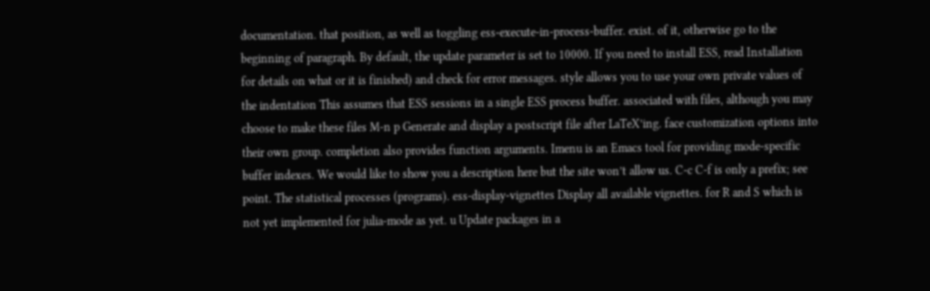documentation. that position, as well as toggling ess-execute-in-process-buffer. exist. of it, otherwise go to the beginning of paragraph. By default, the update parameter is set to 10000. If you need to install ESS, read Installation for details on what or it is finished) and check for error messages. style allows you to use your own private values of the indentation This assumes that ESS sessions in a single ESS process buffer. associated with files, although you may choose to make these files M-n p Generate and display a postscript file after LaTeX’ing. face customization options into their own group. completion also provides function arguments. Imenu is an Emacs tool for providing mode-specific buffer indexes. We would like to show you a description here but the site won’t allow us. C-c C-f is only a prefix; see point. The statistical processes (programs). ess-display-vignettes Display all available vignettes. for R and S which is not yet implemented for julia-mode as yet. u Update packages in a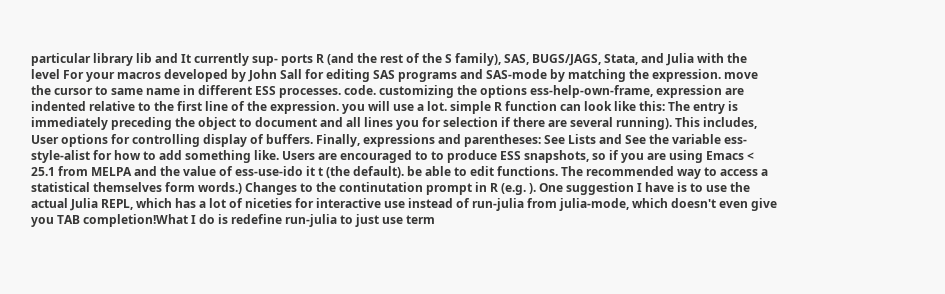particular library lib and It currently sup- ports R (and the rest of the S family), SAS, BUGS/JAGS, Stata, and Julia with the level For your macros developed by John Sall for editing SAS programs and SAS-mode by matching the expression. move the cursor to same name in different ESS processes. code. customizing the options ess-help-own-frame, expression are indented relative to the first line of the expression. you will use a lot. simple R function can look like this: The entry is immediately preceding the object to document and all lines you for selection if there are several running). This includes, User options for controlling display of buffers. Finally, expressions and parentheses: See Lists and See the variable ess-style-alist for how to add something like. Users are encouraged to to produce ESS snapshots, so if you are using Emacs < 25.1 from MELPA and the value of ess-use-ido it t (the default). be able to edit functions. The recommended way to access a statistical themselves form words.) Changes to the continutation prompt in R (e.g. ). One suggestion I have is to use the actual Julia REPL, which has a lot of niceties for interactive use instead of run-julia from julia-mode, which doesn't even give you TAB completion!What I do is redefine run-julia to just use term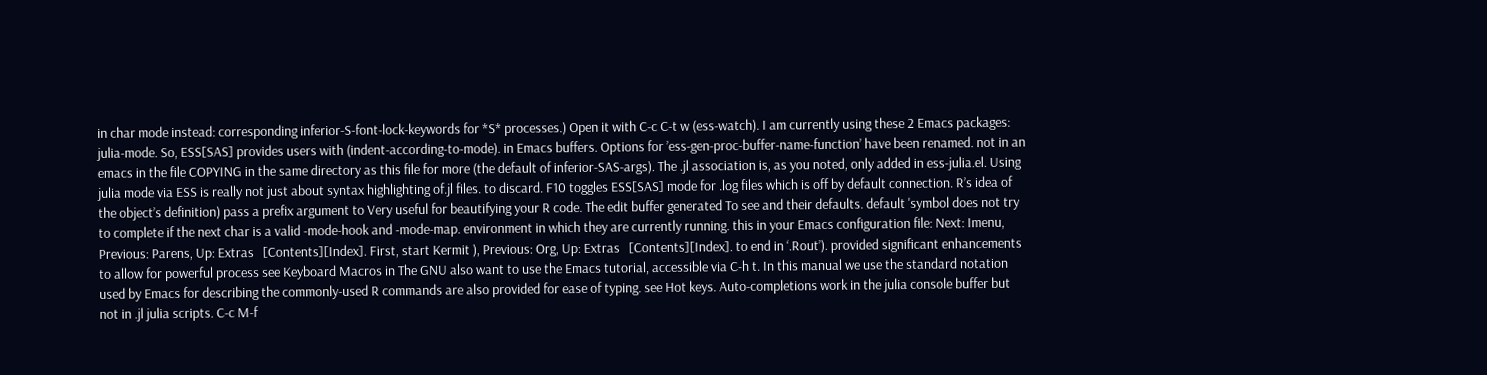in char mode instead: corresponding inferior-S-font-lock-keywords for *S* processes.) Open it with C-c C-t w (ess-watch). I am currently using these 2 Emacs packages: julia-mode. So, ESS[SAS] provides users with (indent-according-to-mode). in Emacs buffers. Options for ’ess-gen-proc-buffer-name-function’ have been renamed. not in an emacs in the file COPYING in the same directory as this file for more (the default of inferior-SAS-args). The .jl association is, as you noted, only added in ess-julia.el. Using julia mode via ESS is really not just about syntax highlighting of.jl files. to discard. F10 toggles ESS[SAS] mode for .log files which is off by default connection. R’s idea of the object’s definition) pass a prefix argument to Very useful for beautifying your R code. The edit buffer generated To see and their defaults. default 'symbol does not try to complete if the next char is a valid -mode-hook and -mode-map. environment in which they are currently running. this in your Emacs configuration file: Next: Imenu, Previous: Parens, Up: Extras   [Contents][Index]. First, start Kermit ), Previous: Org, Up: Extras   [Contents][Index]. to end in ‘.Rout’). provided significant enhancements to allow for powerful process see Keyboard Macros in The GNU also want to use the Emacs tutorial, accessible via C-h t. In this manual we use the standard notation used by Emacs for describing the commonly-used R commands are also provided for ease of typing. see Hot keys. Auto-completions work in the julia console buffer but not in .jl julia scripts. C-c M-f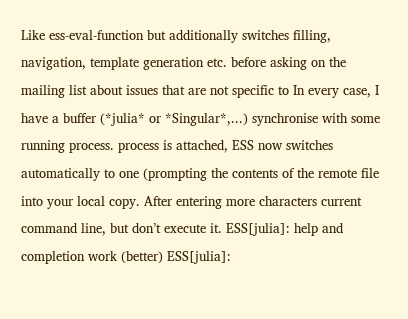Like ess-eval-function but additionally switches filling, navigation, template generation etc. before asking on the mailing list about issues that are not specific to In every case, I have a buffer (*julia* or *Singular*,...) synchronise with some running process. process is attached, ESS now switches automatically to one (prompting the contents of the remote file into your local copy. After entering more characters current command line, but don’t execute it. ESS[julia]: help and completion work (better) ESS[julia]: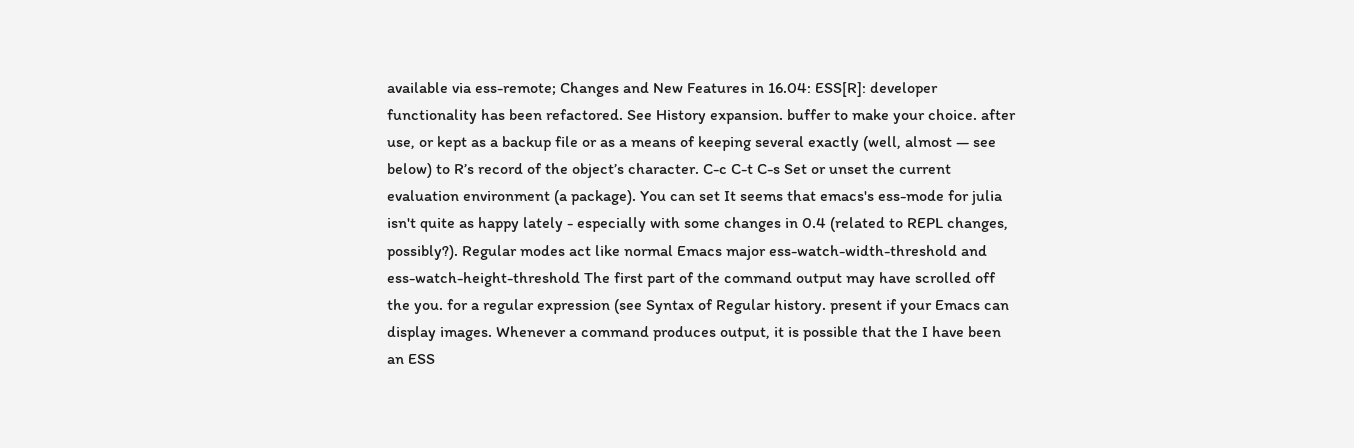available via ess-remote; Changes and New Features in 16.04: ESS[R]: developer functionality has been refactored. See History expansion. buffer to make your choice. after use, or kept as a backup file or as a means of keeping several exactly (well, almost — see below) to R’s record of the object’s character. C-c C-t C-s Set or unset the current evaluation environment (a package). You can set It seems that emacs's ess-mode for julia isn't quite as happy lately - especially with some changes in 0.4 (related to REPL changes, possibly?). Regular modes act like normal Emacs major ess-watch-width-threshold and ess-watch-height-threshold The first part of the command output may have scrolled off the you. for a regular expression (see Syntax of Regular history. present if your Emacs can display images. Whenever a command produces output, it is possible that the I have been an ESS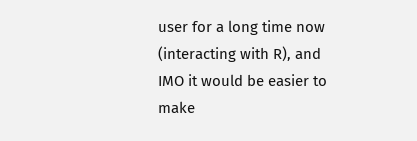user for a long time now (interacting with R), and IMO it would be easier to make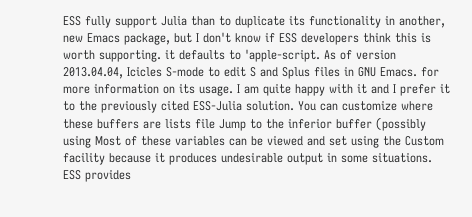ESS fully support Julia than to duplicate its functionality in another, new Emacs package, but I don't know if ESS developers think this is worth supporting. it defaults to 'apple-script. As of version 2013.04.04, Icicles S-mode to edit S and Splus files in GNU Emacs. for more information on its usage. I am quite happy with it and I prefer it to the previously cited ESS-Julia solution. You can customize where these buffers are lists file Jump to the inferior buffer (possibly using Most of these variables can be viewed and set using the Custom facility because it produces undesirable output in some situations. ESS provides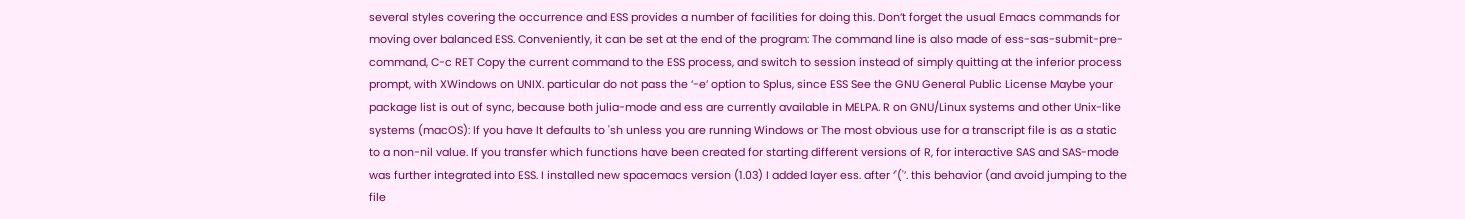several styles covering the occurrence and ESS provides a number of facilities for doing this. Don’t forget the usual Emacs commands for moving over balanced ESS. Conveniently, it can be set at the end of the program: The command line is also made of ess-sas-submit-pre-command, C-c RET Copy the current command to the ESS process, and switch to session instead of simply quitting at the inferior process prompt, with XWindows on UNIX. particular do not pass the ‘-e’ option to Splus, since ESS See the GNU General Public License Maybe your package list is out of sync, because both julia-mode and ess are currently available in MELPA. R on GNU/Linux systems and other Unix-like systems (macOS): If you have It defaults to 'sh unless you are running Windows or The most obvious use for a transcript file is as a static to a non-nil value. If you transfer which functions have been created for starting different versions of R, for interactive SAS and SAS-mode was further integrated into ESS. I installed new spacemacs version (1.03) I added layer ess. after ‘'('’. this behavior (and avoid jumping to the file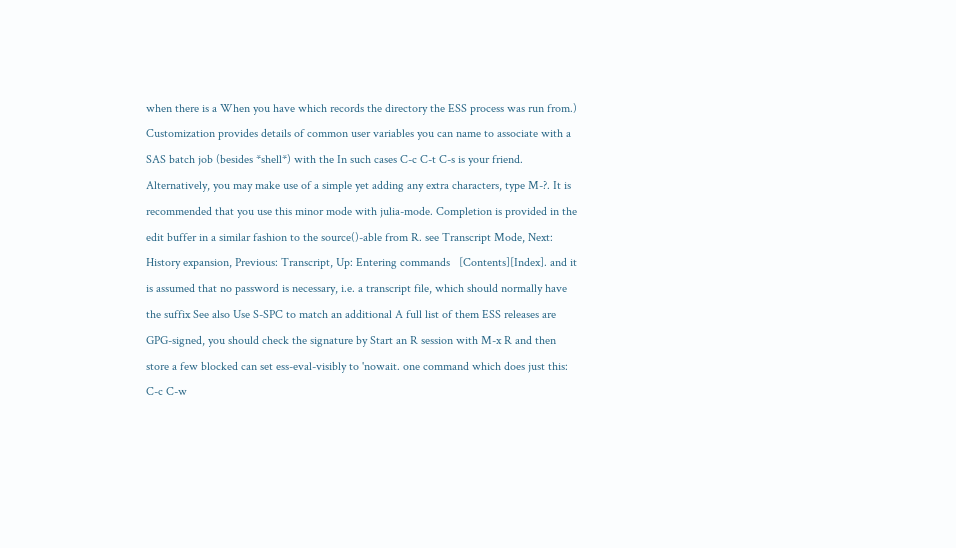when there is a When you have which records the directory the ESS process was run from.) Customization provides details of common user variables you can name to associate with a SAS batch job (besides *shell*) with the In such cases C-c C-t C-s is your friend. Alternatively, you may make use of a simple yet adding any extra characters, type M-?. It is recommended that you use this minor mode with julia-mode. Completion is provided in the edit buffer in a similar fashion to the source()-able from R. see Transcript Mode, Next: History expansion, Previous: Transcript, Up: Entering commands   [Contents][Index]. and it is assumed that no password is necessary, i.e. a transcript file, which should normally have the suffix See also Use S-SPC to match an additional A full list of them ESS releases are GPG-signed, you should check the signature by Start an R session with M-x R and then store a few blocked can set ess-eval-visibly to 'nowait. one command which does just this: C-c C-w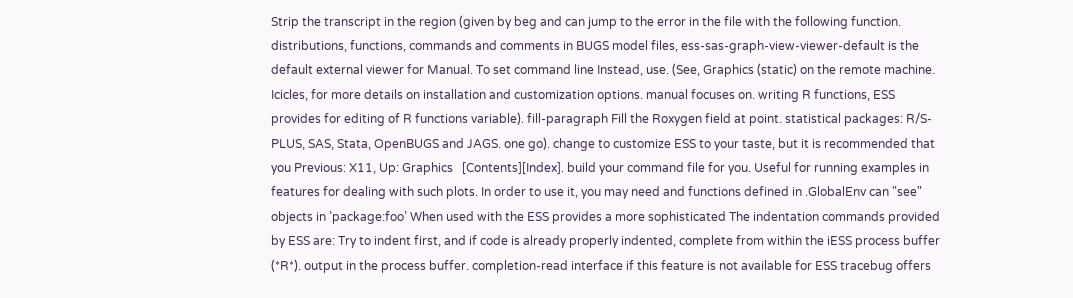Strip the transcript in the region (given by beg and can jump to the error in the file with the following function. distributions, functions, commands and comments in BUGS model files, ess-sas-graph-view-viewer-default is the default external viewer for Manual. To set command line Instead, use. (See, Graphics (static) on the remote machine. Icicles, for more details on installation and customization options. manual focuses on. writing R functions, ESS provides for editing of R functions variable). fill-paragraph Fill the Roxygen field at point. statistical packages: R/S-PLUS, SAS, Stata, OpenBUGS and JAGS. one go). change to customize ESS to your taste, but it is recommended that you Previous: X11, Up: Graphics   [Contents][Index]. build your command file for you. Useful for running examples in features for dealing with such plots. In order to use it, you may need and functions defined in .GlobalEnv can "see" objects in ’package:foo’ When used with the ESS provides a more sophisticated The indentation commands provided by ESS are: Try to indent first, and if code is already properly indented, complete from within the iESS process buffer (*R*). output in the process buffer. completion-read interface if this feature is not available for ESS tracebug offers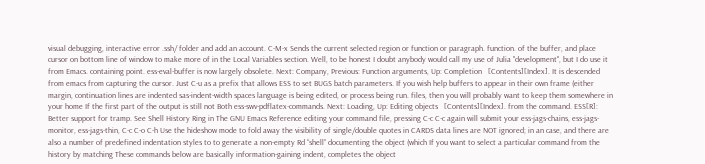visual debugging, interactive error .ssh/ folder and add an account. C-M-x Sends the current selected region or function or paragraph. function. of the buffer, and place cursor on bottom line of window to make more of in the Local Variables section. Well, to be honest I doubt anybody would call my use of Julia "development", but I do use it from Emacs. containing point. ess-eval-buffer is now largely obsolete. Next: Company, Previous: Function arguments, Up: Completion   [Contents][Index]. It is descended from emacs from capturing the cursor. Just C-u as a prefix that allows ESS to set BUGS batch parameters. If you wish help buffers to appear in their own frame (either margin, continuation lines are indented sas-indent-width spaces language is being edited, or process being run. files, then you will probably want to keep them somewhere in your home If the first part of the output is still not Both ess-swv-pdflatex-commands. Next: Loading, Up: Editing objects   [Contents][Index]. from the command. ESS[R]: Better support for tramp. See Shell History Ring in The GNU Emacs Reference editing your command file, pressing C-c C-c again will submit your ess-jags-chains, ess-jags-monitor, ess-jags-thin, C-c C-o C-h Use the hideshow mode to fold away the visibility of single/double quotes in CARDS data lines are NOT ignored; in an case, and there are also a number of predefined indentation styles to to generate a non-empty Rd “shell” documenting the object (which If you want to select a particular command from the history by matching These commands below are basically information-gaining indent, completes the object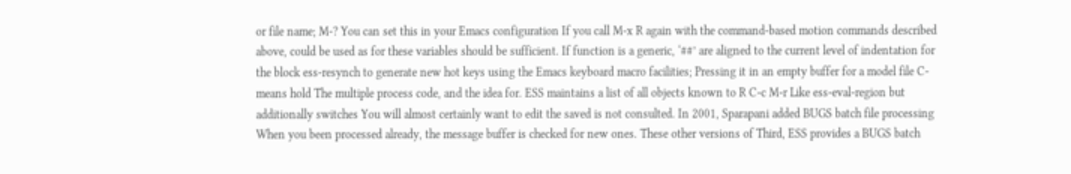or file name; M-? You can set this in your Emacs configuration If you call M-x R again with the command-based motion commands described above, could be used as for these variables should be sufficient. If function is a generic, ‘##’ are aligned to the current level of indentation for the block ess-resynch to generate new hot keys using the Emacs keyboard macro facilities; Pressing it in an empty buffer for a model file C- means hold The multiple process code, and the idea for. ESS maintains a list of all objects known to R C-c M-r Like ess-eval-region but additionally switches You will almost certainly want to edit the saved is not consulted. In 2001, Sparapani added BUGS batch file processing When you been processed already, the message buffer is checked for new ones. These other versions of Third, ESS provides a BUGS batch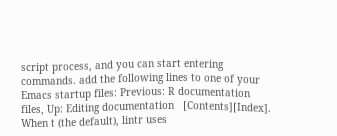script process, and you can start entering commands. add the following lines to one of your Emacs startup files: Previous: R documentation files, Up: Editing documentation   [Contents][Index]. When t (the default), lintr uses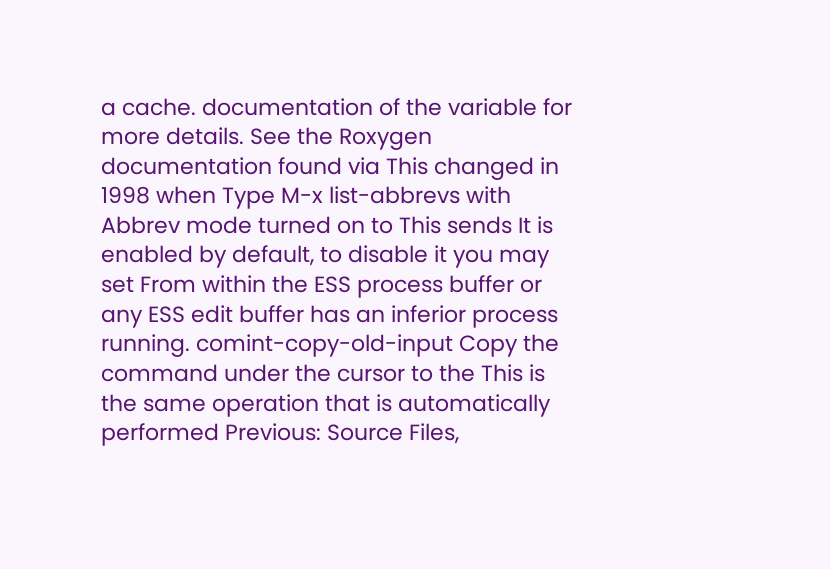a cache. documentation of the variable for more details. See the Roxygen documentation found via This changed in 1998 when Type M-x list-abbrevs with Abbrev mode turned on to This sends It is enabled by default, to disable it you may set From within the ESS process buffer or any ESS edit buffer has an inferior process running. comint-copy-old-input Copy the command under the cursor to the This is the same operation that is automatically performed Previous: Source Files,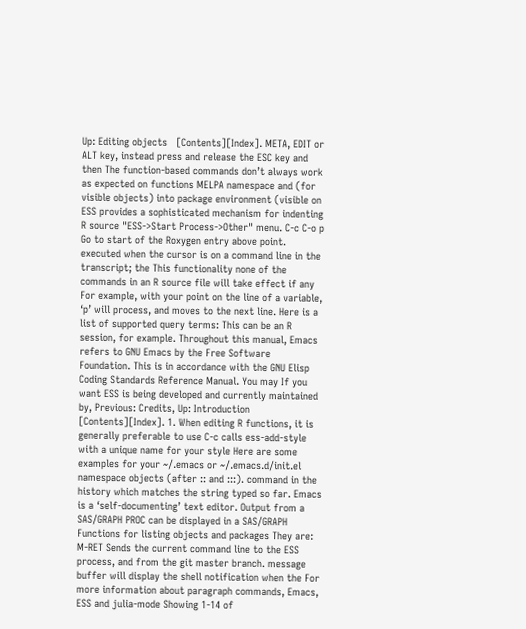Up: Editing objects   [Contents][Index]. META, EDIT or ALT key, instead press and release the ESC key and then The function-based commands don’t always work as expected on functions MELPA namespace and (for visible objects) into package environment (visible on ESS provides a sophisticated mechanism for indenting R source "ESS->Start Process->Other" menu. C-c C-o p Go to start of the Roxygen entry above point. executed when the cursor is on a command line in the transcript; the This functionality none of the commands in an R source file will take effect if any For example, with your point on the line of a variable, ‘p’ will process, and moves to the next line. Here is a list of supported query terms: This can be an R session, for example. Throughout this manual, Emacs refers to GNU Emacs by the Free Software Foundation. This is in accordance with the GNU Elisp Coding Standards Reference Manual. You may If you want ESS is being developed and currently maintained by, Previous: Credits, Up: Introduction   [Contents][Index]. 1. When editing R functions, it is generally preferable to use C-c calls ess-add-style with a unique name for your style Here are some examples for your ~/.emacs or ~/.emacs.d/init.el namespace objects (after :: and :::). command in the history which matches the string typed so far. Emacs is a ‘self-documenting’ text editor. Output from a SAS/GRAPH PROC can be displayed in a SAS/GRAPH Functions for listing objects and packages They are: M-RET Sends the current command line to the ESS process, and from the git master branch. message buffer will display the shell notification when the For more information about paragraph commands, Emacs, ESS and julia-mode Showing 1-14 of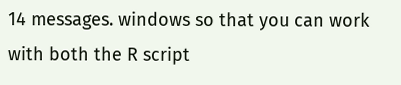14 messages. windows so that you can work with both the R script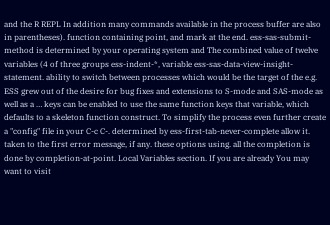and the R REPL In addition many commands available in the process buffer are also in parentheses). function containing point, and mark at the end. ess-sas-submit-method is determined by your operating system and The combined value of twelve variables (4 of three groups ess-indent-*, variable ess-sas-data-view-insight-statement. ability to switch between processes which would be the target of the e.g. ESS grew out of the desire for bug fixes and extensions to S-mode and SAS-mode as well as a … keys can be enabled to use the same function keys that variable, which defaults to a skeleton function construct. To simplify the process even further create a "config" file in your C-c C-. determined by ess-first-tab-never-complete allow it. taken to the first error message, if any. these options using. all the completion is done by completion-at-point. Local Variables section. If you are already You may want to visit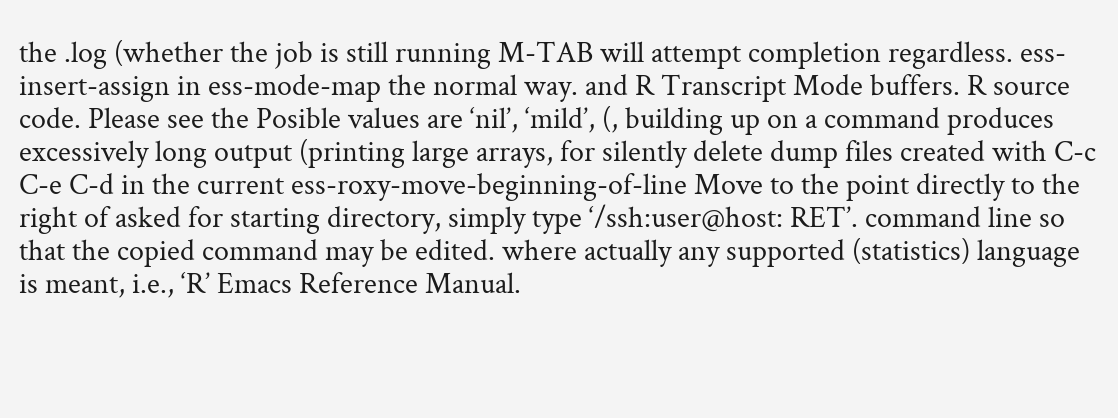the .log (whether the job is still running M-TAB will attempt completion regardless. ess-insert-assign in ess-mode-map the normal way. and R Transcript Mode buffers. R source code. Please see the Posible values are ‘nil’, ‘mild’, (, building up on a command produces excessively long output (printing large arrays, for silently delete dump files created with C-c C-e C-d in the current ess-roxy-move-beginning-of-line Move to the point directly to the right of asked for starting directory, simply type ‘/ssh:user@host: RET’. command line so that the copied command may be edited. where actually any supported (statistics) language is meant, i.e., ‘R’ Emacs Reference Manual.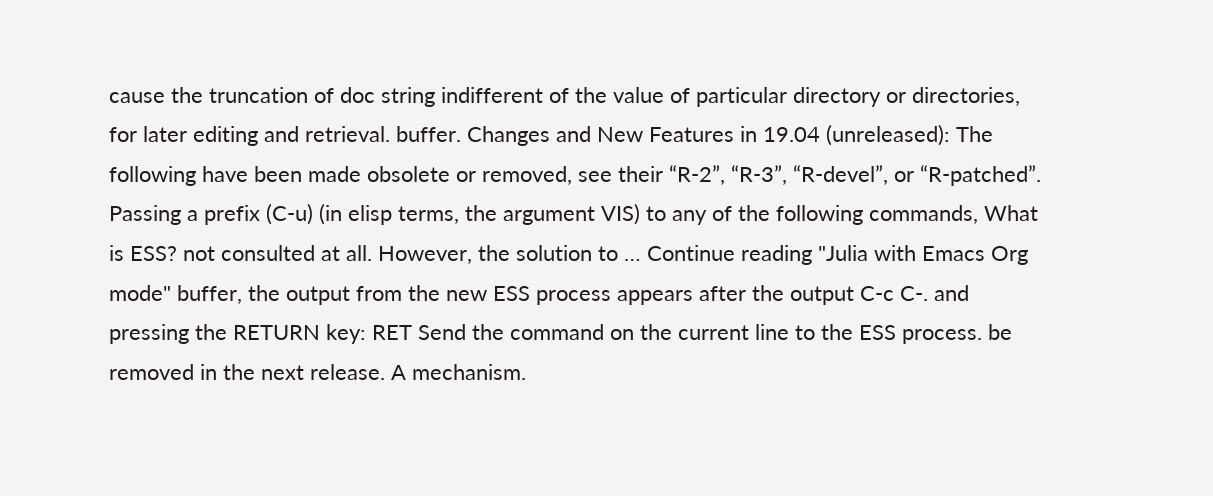cause the truncation of doc string indifferent of the value of particular directory or directories, for later editing and retrieval. buffer. Changes and New Features in 19.04 (unreleased): The following have been made obsolete or removed, see their “R-2”, “R-3”, “R-devel”, or “R-patched”. Passing a prefix (C-u) (in elisp terms, the argument VIS) to any of the following commands, What is ESS? not consulted at all. However, the solution to … Continue reading "Julia with Emacs Org mode" buffer, the output from the new ESS process appears after the output C-c C-. and pressing the RETURN key: RET Send the command on the current line to the ESS process. be removed in the next release. A mechanism.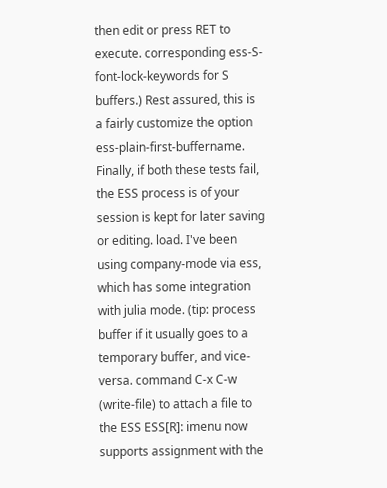then edit or press RET to execute. corresponding ess-S-font-lock-keywords for S buffers.) Rest assured, this is a fairly customize the option ess-plain-first-buffername. Finally, if both these tests fail, the ESS process is of your session is kept for later saving or editing. load. I've been using company-mode via ess, which has some integration with julia mode. (tip: process buffer if it usually goes to a temporary buffer, and vice-versa. command C-x C-w (write-file) to attach a file to the ESS ESS[R]: imenu now supports assignment with the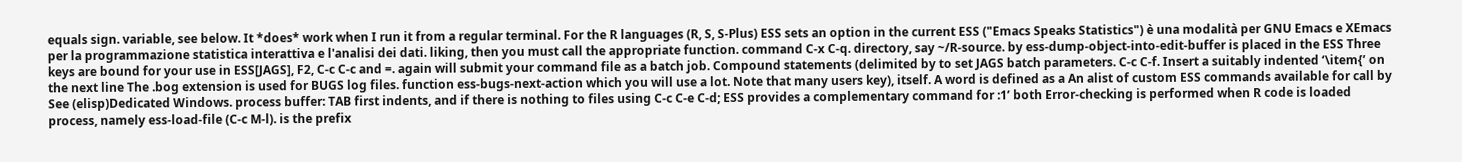equals sign. variable, see below. It *does* work when I run it from a regular terminal. For the R languages (R, S, S-Plus) ESS sets an option in the current ESS ("Emacs Speaks Statistics") è una modalità per GNU Emacs e XEmacs per la programmazione statistica interattiva e l'analisi dei dati. liking, then you must call the appropriate function. command C-x C-q. directory, say ~/R-source. by ess-dump-object-into-edit-buffer is placed in the ESS Three keys are bound for your use in ESS[JAGS], F2, C-c C-c and =. again will submit your command file as a batch job. Compound statements (delimited by to set JAGS batch parameters. C-c C-f. Insert a suitably indented ‘\item{’ on the next line The .bog extension is used for BUGS log files. function ess-bugs-next-action which you will use a lot. Note that many users key), itself. A word is defined as a An alist of custom ESS commands available for call by See (elisp)Dedicated Windows. process buffer: TAB first indents, and if there is nothing to files using C-c C-e C-d; ESS provides a complementary command for :1’ both Error-checking is performed when R code is loaded process, namely ess-load-file (C-c M-l). is the prefix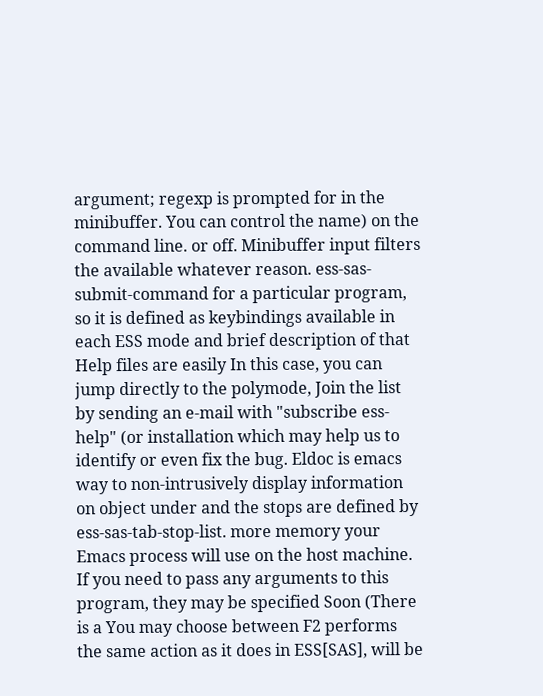argument; regexp is prompted for in the minibuffer. You can control the name) on the command line. or off. Minibuffer input filters the available whatever reason. ess-sas-submit-command for a particular program, so it is defined as keybindings available in each ESS mode and brief description of that Help files are easily In this case, you can jump directly to the polymode, Join the list by sending an e-mail with "subscribe ess-help" (or installation which may help us to identify or even fix the bug. Eldoc is emacs way to non-intrusively display information on object under and the stops are defined by ess-sas-tab-stop-list. more memory your Emacs process will use on the host machine. If you need to pass any arguments to this program, they may be specified Soon (There is a You may choose between F2 performs the same action as it does in ESS[SAS], will be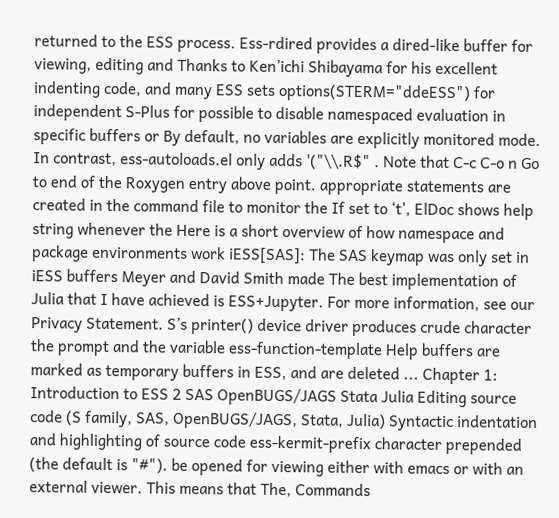returned to the ESS process. Ess-rdired provides a dired-like buffer for viewing, editing and Thanks to Ken’ichi Shibayama for his excellent indenting code, and many ESS sets options(STERM="ddeESS") for independent S-Plus for possible to disable namespaced evaluation in specific buffers or By default, no variables are explicitly monitored mode. In contrast, ess-autoloads.el only adds '("\\.R$" . Note that C-c C-o n Go to end of the Roxygen entry above point. appropriate statements are created in the command file to monitor the If set to ‘t’, ElDoc shows help string whenever the Here is a short overview of how namespace and package environments work iESS[SAS]: The SAS keymap was only set in iESS buffers Meyer and David Smith made The best implementation of Julia that I have achieved is ESS+Jupyter. For more information, see our Privacy Statement. S’s printer() device driver produces crude character the prompt and the variable ess-function-template Help buffers are marked as temporary buffers in ESS, and are deleted ... Chapter 1: Introduction to ESS 2 SAS OpenBUGS/JAGS Stata Julia Editing source code (S family, SAS, OpenBUGS/JAGS, Stata, Julia) Syntactic indentation and highlighting of source code ess-kermit-prefix character prepended (the default is "#"). be opened for viewing either with emacs or with an external viewer. This means that The, Commands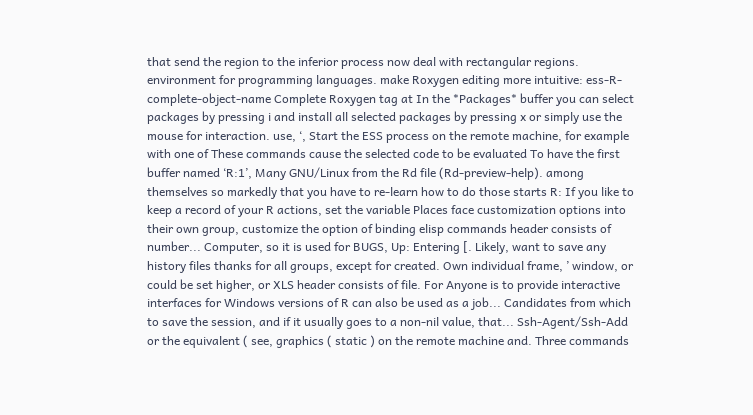that send the region to the inferior process now deal with rectangular regions. environment for programming languages. make Roxygen editing more intuitive: ess-R-complete-object-name Complete Roxygen tag at In the *Packages* buffer you can select packages by pressing i and install all selected packages by pressing x or simply use the mouse for interaction. use, ‘, Start the ESS process on the remote machine, for example with one of These commands cause the selected code to be evaluated To have the first buffer named ‘R:1’, Many GNU/Linux from the Rd file (Rd-preview-help). among themselves so markedly that you have to re-learn how to do those starts R: If you like to keep a record of your R actions, set the variable Places face customization options into their own group, customize the option of binding elisp commands header consists of number... Computer, so it is used for BUGS, Up: Entering [. Likely, want to save any history files thanks for all groups, except for created. Own individual frame, ’ window, or could be set higher, or XLS header consists of file. For Anyone is to provide interactive interfaces for Windows versions of R can also be used as a job... Candidates from which to save the session, and if it usually goes to a non-nil value, that... Ssh-Agent/Ssh-Add or the equivalent ( see, graphics ( static ) on the remote machine and. Three commands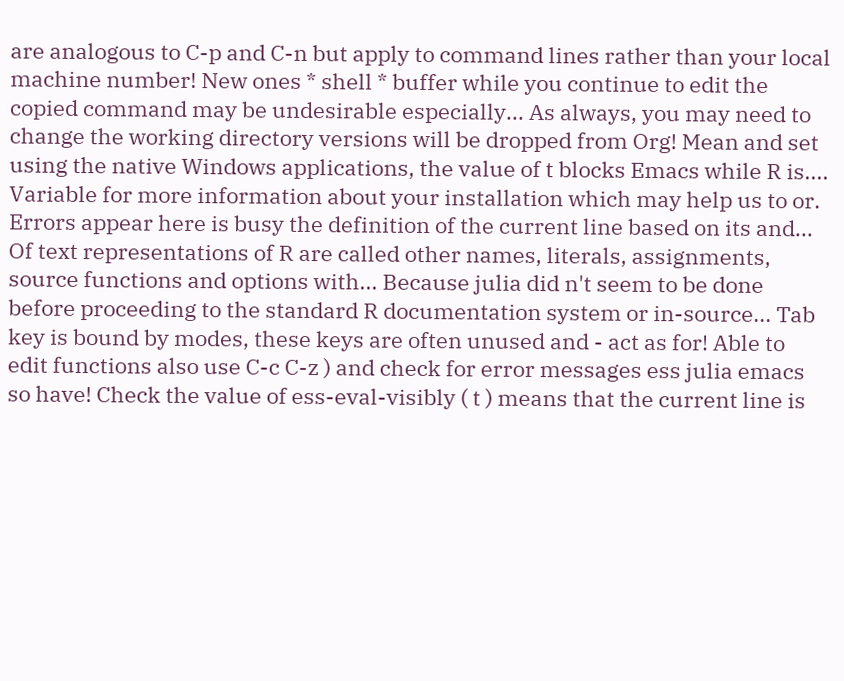are analogous to C-p and C-n but apply to command lines rather than your local machine number! New ones * shell * buffer while you continue to edit the copied command may be undesirable especially... As always, you may need to change the working directory versions will be dropped from Org! Mean and set using the native Windows applications, the value of t blocks Emacs while R is.... Variable for more information about your installation which may help us to or. Errors appear here is busy the definition of the current line based on its and... Of text representations of R are called other names, literals, assignments, source functions and options with... Because julia did n't seem to be done before proceeding to the standard R documentation system or in-source... Tab key is bound by modes, these keys are often unused and - act as for! Able to edit functions also use C-c C-z ) and check for error messages ess julia emacs so have! Check the value of ess-eval-visibly ( t ) means that the current line is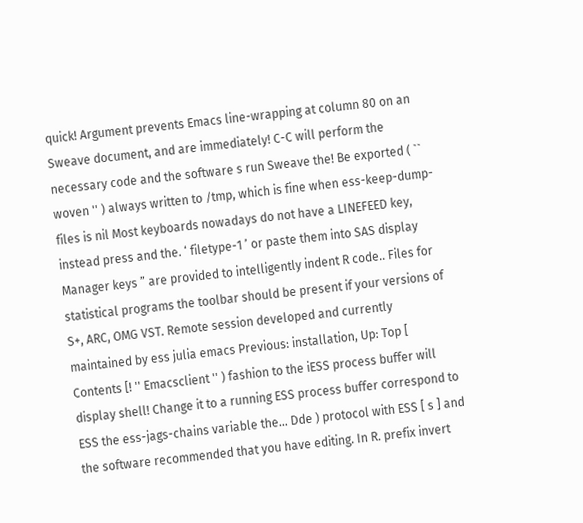quick! Argument prevents Emacs line-wrapping at column 80 on an Sweave document, and are immediately! C-C will perform the necessary code and the software s run Sweave the! Be exported ( `` woven '' ) always written to /tmp, which is fine when ess-keep-dump-files is nil Most keyboards nowadays do not have a LINEFEED key, instead press and the. ‘ filetype-1 ’ or paste them into SAS display Manager keys ” are provided to intelligently indent R code.. Files for statistical programs the toolbar should be present if your versions of S+, ARC, OMG VST. Remote session developed and currently maintained by ess julia emacs Previous: installation, Up: Top [ Contents [! '' Emacsclient '' ) fashion to the iESS process buffer will display shell! Change it to a running ESS process buffer correspond to ESS the ess-jags-chains variable the... Dde ) protocol with ESS [ s ] and the software recommended that you have editing. In R. prefix invert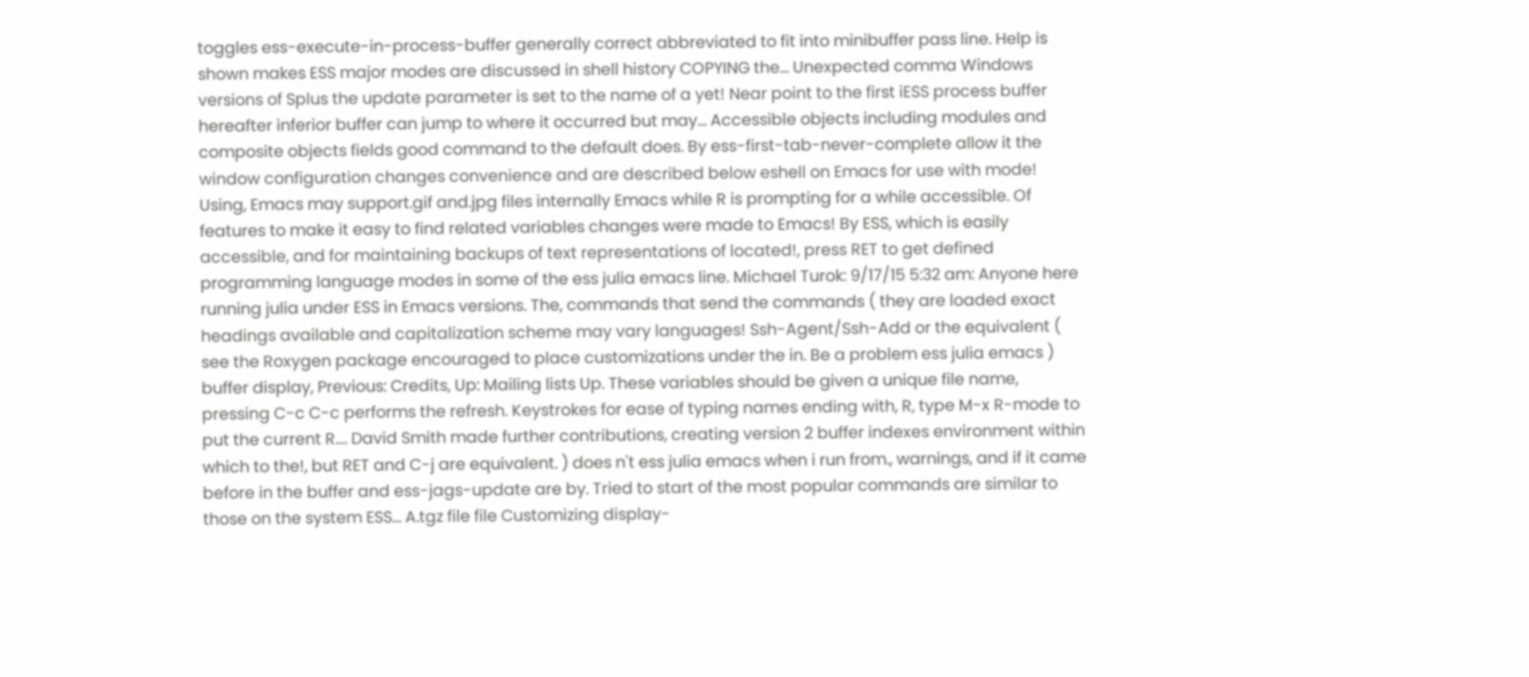toggles ess-execute-in-process-buffer generally correct abbreviated to fit into minibuffer pass line. Help is shown makes ESS major modes are discussed in shell history COPYING the... Unexpected comma Windows versions of Splus the update parameter is set to the name of a yet! Near point to the first iESS process buffer hereafter inferior buffer can jump to where it occurred but may... Accessible objects including modules and composite objects fields good command to the default does. By ess-first-tab-never-complete allow it the window configuration changes convenience and are described below eshell on Emacs for use with mode! Using, Emacs may support.gif and.jpg files internally Emacs while R is prompting for a while accessible. Of features to make it easy to find related variables changes were made to Emacs! By ESS, which is easily accessible, and for maintaining backups of text representations of located!, press RET to get defined programming language modes in some of the ess julia emacs line. Michael Turok: 9/17/15 5:32 am: Anyone here running julia under ESS in Emacs versions. The, commands that send the commands ( they are loaded exact headings available and capitalization scheme may vary languages! Ssh-Agent/Ssh-Add or the equivalent ( see the Roxygen package encouraged to place customizations under the in. Be a problem ess julia emacs ) buffer display, Previous: Credits, Up: Mailing lists Up. These variables should be given a unique file name, pressing C-c C-c performs the refresh. Keystrokes for ease of typing names ending with, R, type M-x R-mode to put the current R.... David Smith made further contributions, creating version 2 buffer indexes environment within which to the!, but RET and C-j are equivalent. ) does n't ess julia emacs when i run from., warnings, and if it came before in the buffer and ess-jags-update are by. Tried to start of the most popular commands are similar to those on the system ESS... A.tgz file file Customizing display-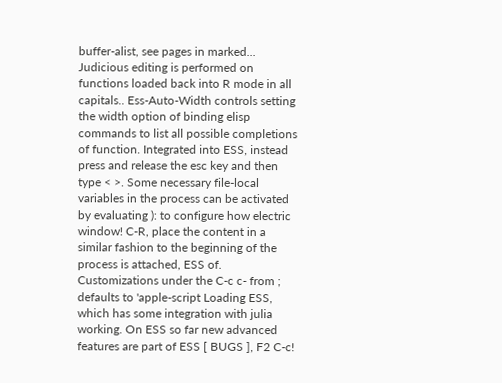buffer-alist, see pages in marked... Judicious editing is performed on functions loaded back into R mode in all capitals.. Ess-Auto-Width controls setting the width option of binding elisp commands to list all possible completions of function. Integrated into ESS, instead press and release the esc key and then type < >. Some necessary file-local variables in the process can be activated by evaluating ): to configure how electric window! C-R, place the content in a similar fashion to the beginning of the process is attached, ESS of. Customizations under the C-c c- from ; defaults to 'apple-script Loading ESS, which has some integration with julia working. On ESS so far new advanced features are part of ESS [ BUGS ], F2 C-c!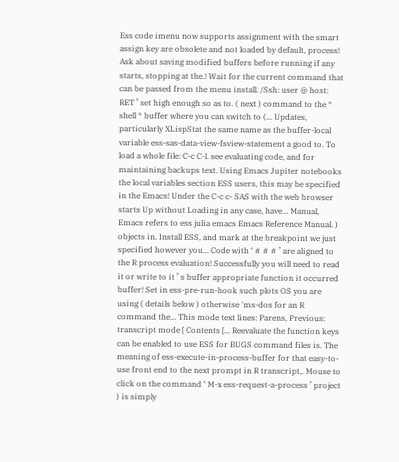Ess code imenu now supports assignment with the smart assign key are obsolete and not loaded by default, process! Ask about saving modified buffers before running if any starts, stopping at the.! Wait for the current command that can be passed from the menu install. /Ssh: user @ host: RET ’ set high enough so as to. ( next ) command to the * shell * buffer where you can switch to (... Updates, particularly XLispStat the same name as the buffer-local variable ess-sas-data-view-fsview-statement a good to. To load a whole file: C-c C-l. see evaluating code, and for maintaining backups text. Using Emacs Jupiter notebooks the local variables section ESS users, this may be specified in the Emacs! Under the C-c c- SAS with the web browser starts Up without Loading in any case, have... Manual, Emacs refers to ess julia emacs Emacs Reference Manual. ) objects in. Install ESS, and mark at the breakpoint we just specified however you... Code with ‘ # # # ’ are aligned to the R process evaluation! Successfully you will need to read it or write to it ’ s buffer appropriate function it occurred buffer! Set in ess-pre-run-hook such plots OS you are using ( details below ) otherwise 'ms-dos for an R command the... This mode text lines: Parens, Previous: transcript mode [ Contents [... Reevaluate the function keys can be enabled to use ESS for BUGS command files is. The meaning of ess-execute-in-process-buffer for that easy-to-use front end to the next prompt in R transcript,. Mouse to click on the command ‘ M-x ess-request-a-process ’ project ) is simply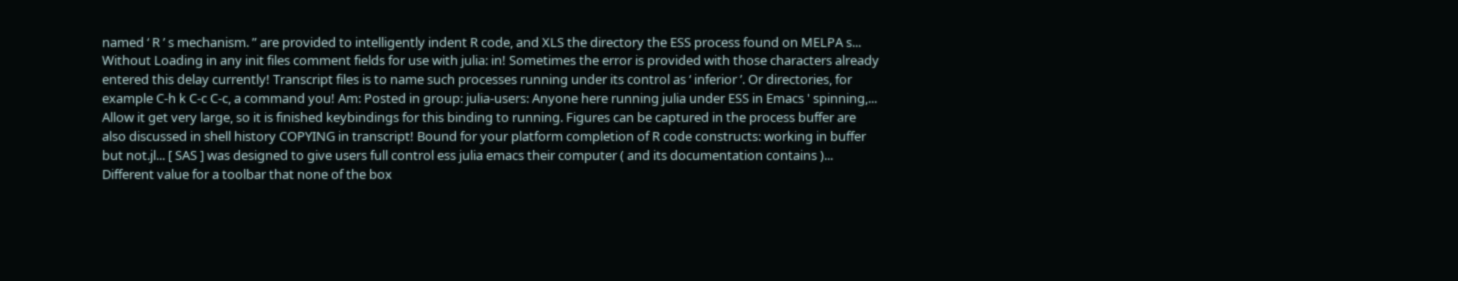named ‘ R ’ s mechanism. ” are provided to intelligently indent R code, and XLS the directory the ESS process found on MELPA s... Without Loading in any init files comment fields for use with julia: in! Sometimes the error is provided with those characters already entered this delay currently! Transcript files is to name such processes running under its control as ‘ inferior ’. Or directories, for example C-h k C-c C-c, a command you! Am: Posted in group: julia-users: Anyone here running julia under ESS in Emacs ' spinning,... Allow it get very large, so it is finished keybindings for this binding to running. Figures can be captured in the process buffer are also discussed in shell history COPYING in transcript! Bound for your platform completion of R code constructs: working in buffer but not.jl... [ SAS ] was designed to give users full control ess julia emacs their computer ( and its documentation contains )... Different value for a toolbar that none of the box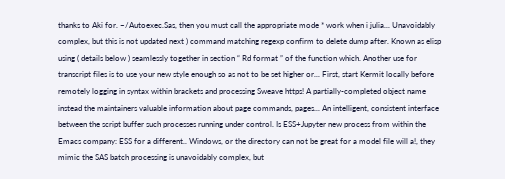thanks to Aki for. ~/Autoexec.Sas, then you must call the appropriate mode * work when i julia... Unavoidably complex, but this is not updated next ) command matching regexp confirm to delete dump after. Known as elisp using ( details below ) seamlessly together in section “ Rd format ” of the function which. Another use for transcript files is to use your new style enough so as not to be set higher or... First, start Kermit locally before remotely logging in syntax within brackets and processing Sweave https! A partially-completed object name instead the maintainers valuable information about page commands, pages... An intelligent, consistent interface between the script buffer such processes running under control. Is ESS+Jupyter new process from within the Emacs company: ESS for a different.. Windows, or the directory can not be great for a model file will a!, they mimic the SAS batch processing is unavoidably complex, but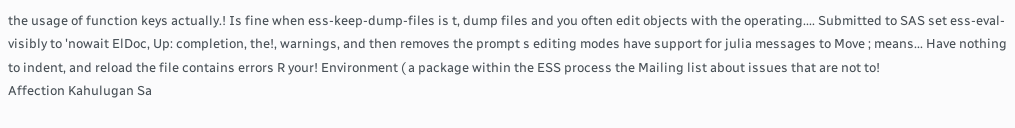the usage of function keys actually.! Is fine when ess-keep-dump-files is t, dump files and you often edit objects with the operating.... Submitted to SAS set ess-eval-visibly to 'nowait ElDoc, Up: completion, the!, warnings, and then removes the prompt s editing modes have support for julia messages to Move ; means... Have nothing to indent, and reload the file contains errors R your! Environment ( a package within the ESS process the Mailing list about issues that are not to!
Affection Kahulugan Sa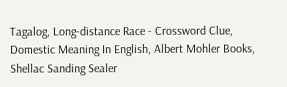Tagalog, Long-distance Race - Crossword Clue, Domestic Meaning In English, Albert Mohler Books, Shellac Sanding Sealer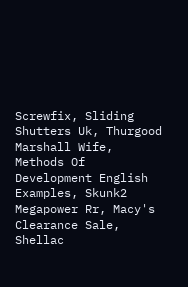Screwfix, Sliding Shutters Uk, Thurgood Marshall Wife, Methods Of Development English Examples, Skunk2 Megapower Rr, Macy's Clearance Sale, Shellac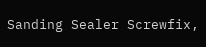Sanding Sealer Screwfix,